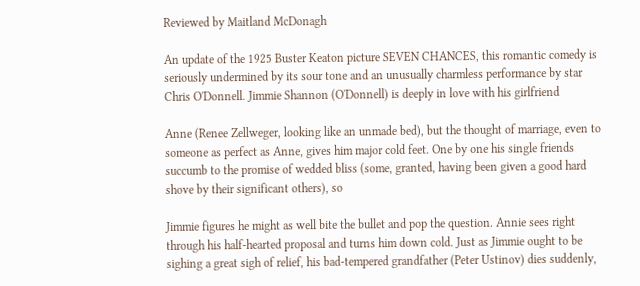Reviewed by Maitland McDonagh

An update of the 1925 Buster Keaton picture SEVEN CHANCES, this romantic comedy is seriously undermined by its sour tone and an unusually charmless performance by star Chris O'Donnell. Jimmie Shannon (O'Donnell) is deeply in love with his girlfriend

Anne (Renee Zellweger, looking like an unmade bed), but the thought of marriage, even to someone as perfect as Anne, gives him major cold feet. One by one his single friends succumb to the promise of wedded bliss (some, granted, having been given a good hard shove by their significant others), so

Jimmie figures he might as well bite the bullet and pop the question. Annie sees right through his half-hearted proposal and turns him down cold. Just as Jimmie ought to be sighing a great sigh of relief, his bad-tempered grandfather (Peter Ustinov) dies suddenly,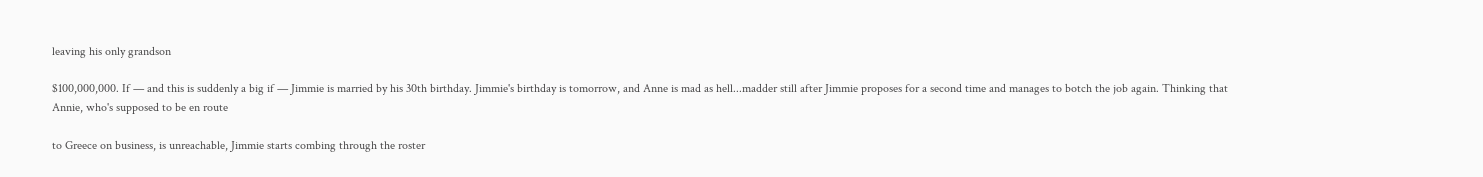leaving his only grandson

$100,000,000. If — and this is suddenly a big if — Jimmie is married by his 30th birthday. Jimmie's birthday is tomorrow, and Anne is mad as hell...madder still after Jimmie proposes for a second time and manages to botch the job again. Thinking that Annie, who's supposed to be en route

to Greece on business, is unreachable, Jimmie starts combing through the roster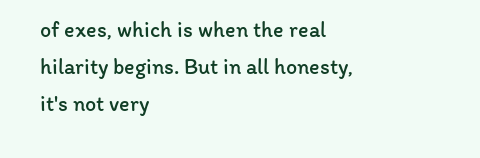of exes, which is when the real hilarity begins. But in all honesty, it's not very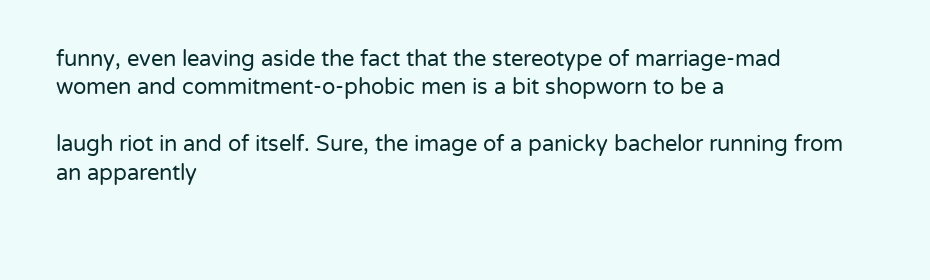funny, even leaving aside the fact that the stereotype of marriage-mad women and commitment-o-phobic men is a bit shopworn to be a

laugh riot in and of itself. Sure, the image of a panicky bachelor running from an apparently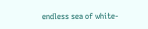endless sea of white-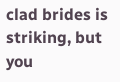clad brides is striking, but you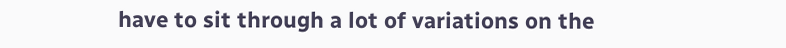have to sit through a lot of variations on the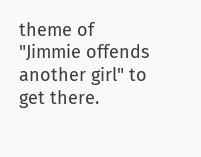theme of "Jimmie offends another girl" to get there.